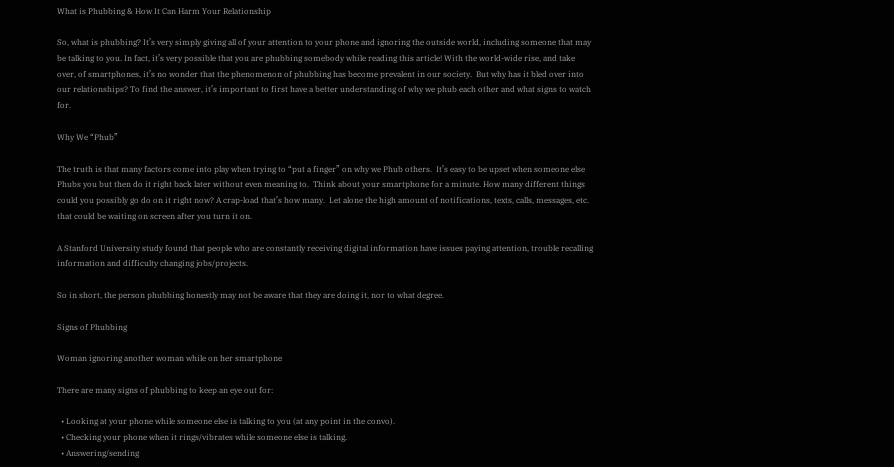What is Phubbing & How It Can Harm Your Relationship

So, what is phubbing? It’s very simply giving all of your attention to your phone and ignoring the outside world, including someone that may be talking to you. In fact, it’s very possible that you are phubbing somebody while reading this article! With the world-wide rise, and take over, of smartphones, it’s no wonder that the phenomenon of phubbing has become prevalent in our society.  But why has it bled over into our relationships? To find the answer, it’s important to first have a better understanding of why we phub each other and what signs to watch for.

Why We “Phub”

The truth is that many factors come into play when trying to “put a finger” on why we Phub others.  It’s easy to be upset when someone else Phubs you but then do it right back later without even meaning to.  Think about your smartphone for a minute. How many different things could you possibly go do on it right now? A crap-load that’s how many.  Let alone the high amount of notifications, texts, calls, messages, etc. that could be waiting on screen after you turn it on.

A Stanford University study found that people who are constantly receiving digital information have issues paying attention, trouble recalling information and difficulty changing jobs/projects.

So in short, the person phubbing honestly may not be aware that they are doing it, nor to what degree.

Signs of Phubbing

Woman ignoring another woman while on her smartphone

There are many signs of phubbing to keep an eye out for:

  • Looking at your phone while someone else is talking to you (at any point in the convo).
  • Checking your phone when it rings/vibrates while someone else is talking.
  • Answering/sending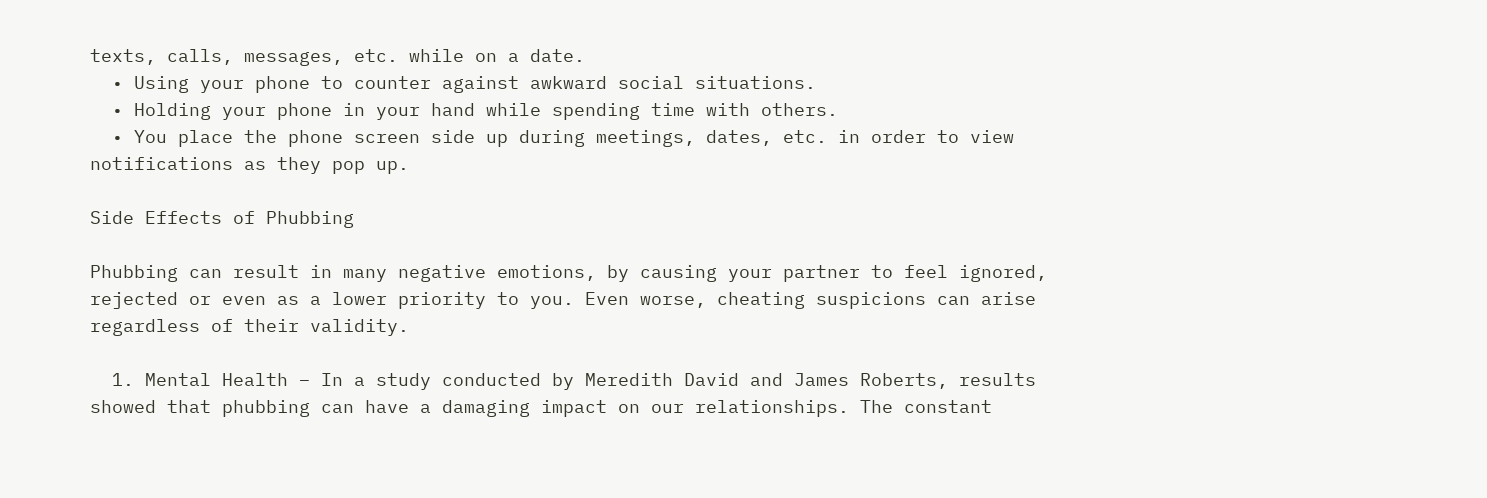texts, calls, messages, etc. while on a date.
  • Using your phone to counter against awkward social situations.
  • Holding your phone in your hand while spending time with others.
  • You place the phone screen side up during meetings, dates, etc. in order to view notifications as they pop up.

Side Effects of Phubbing

Phubbing can result in many negative emotions, by causing your partner to feel ignored, rejected or even as a lower priority to you. Even worse, cheating suspicions can arise regardless of their validity.

  1. Mental Health – In a study conducted by Meredith David and James Roberts, results showed that phubbing can have a damaging impact on our relationships. The constant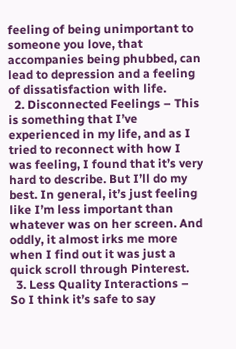feeling of being unimportant to someone you love, that accompanies being phubbed, can lead to depression and a feeling of dissatisfaction with life.
  2. Disconnected Feelings – This is something that I’ve experienced in my life, and as I tried to reconnect with how I was feeling, I found that it’s very hard to describe. But I’ll do my best. In general, it’s just feeling like I’m less important than whatever was on her screen. And oddly, it almost irks me more when I find out it was just a quick scroll through Pinterest.
  3. Less Quality Interactions – So I think it’s safe to say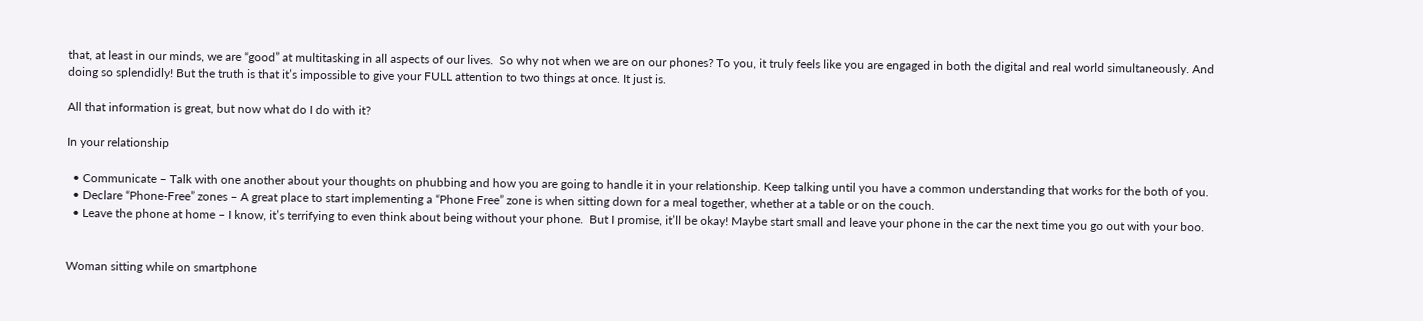that, at least in our minds, we are “good” at multitasking in all aspects of our lives.  So why not when we are on our phones? To you, it truly feels like you are engaged in both the digital and real world simultaneously. And doing so splendidly! But the truth is that it’s impossible to give your FULL attention to two things at once. It just is.

All that information is great, but now what do I do with it?

In your relationship

  • Communicate – Talk with one another about your thoughts on phubbing and how you are going to handle it in your relationship. Keep talking until you have a common understanding that works for the both of you.
  • Declare “Phone-Free” zones – A great place to start implementing a “Phone Free” zone is when sitting down for a meal together, whether at a table or on the couch.
  • Leave the phone at home – I know, it’s terrifying to even think about being without your phone.  But I promise, it’ll be okay! Maybe start small and leave your phone in the car the next time you go out with your boo.


Woman sitting while on smartphone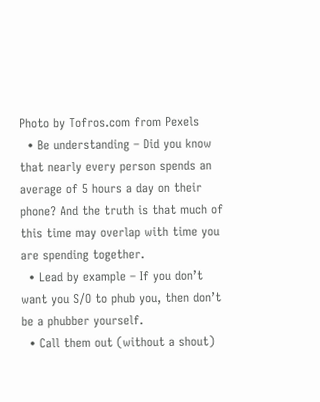Photo by Tofros.com from Pexels
  • Be understanding – Did you know that nearly every person spends an average of 5 hours a day on their phone? And the truth is that much of this time may overlap with time you are spending together.
  • Lead by example – If you don’t want you S/O to phub you, then don’t be a phubber yourself.
  • Call them out (without a shout)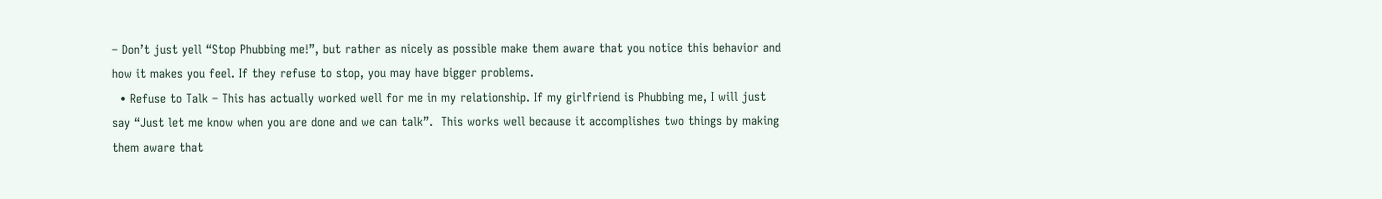– Don’t just yell “Stop Phubbing me!”, but rather as nicely as possible make them aware that you notice this behavior and how it makes you feel. If they refuse to stop, you may have bigger problems.
  • Refuse to Talk – This has actually worked well for me in my relationship. If my girlfriend is Phubbing me, I will just say “Just let me know when you are done and we can talk”.  This works well because it accomplishes two things by making them aware that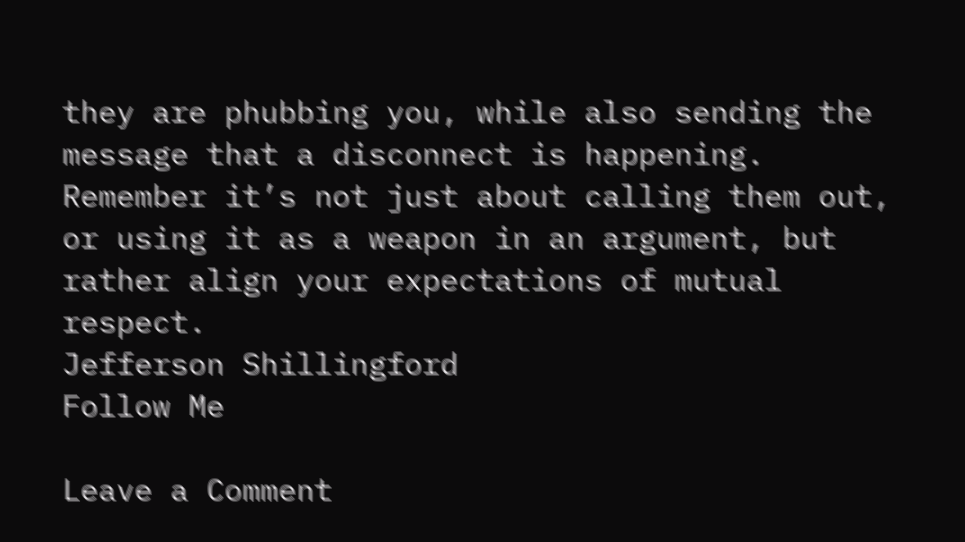they are phubbing you, while also sending the message that a disconnect is happening. Remember it’s not just about calling them out, or using it as a weapon in an argument, but rather align your expectations of mutual respect.
Jefferson Shillingford
Follow Me

Leave a Comment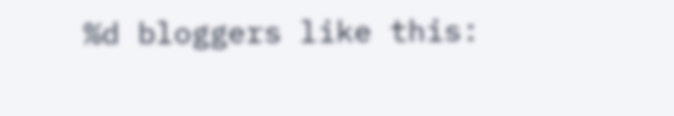%d bloggers like this: